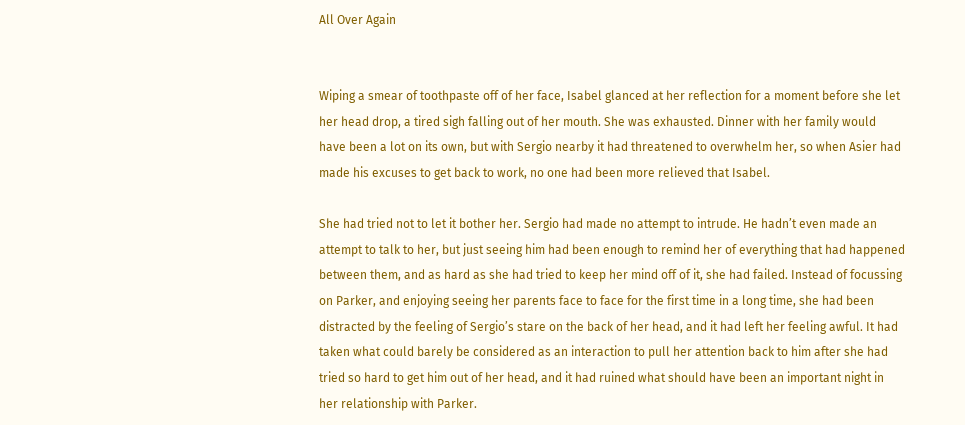All Over Again


Wiping a smear of toothpaste off of her face, Isabel glanced at her reflection for a moment before she let her head drop, a tired sigh falling out of her mouth. She was exhausted. Dinner with her family would have been a lot on its own, but with Sergio nearby it had threatened to overwhelm her, so when Asier had made his excuses to get back to work, no one had been more relieved that Isabel.

She had tried not to let it bother her. Sergio had made no attempt to intrude. He hadn’t even made an attempt to talk to her, but just seeing him had been enough to remind her of everything that had happened between them, and as hard as she had tried to keep her mind off of it, she had failed. Instead of focussing on Parker, and enjoying seeing her parents face to face for the first time in a long time, she had been distracted by the feeling of Sergio’s stare on the back of her head, and it had left her feeling awful. It had taken what could barely be considered as an interaction to pull her attention back to him after she had tried so hard to get him out of her head, and it had ruined what should have been an important night in her relationship with Parker.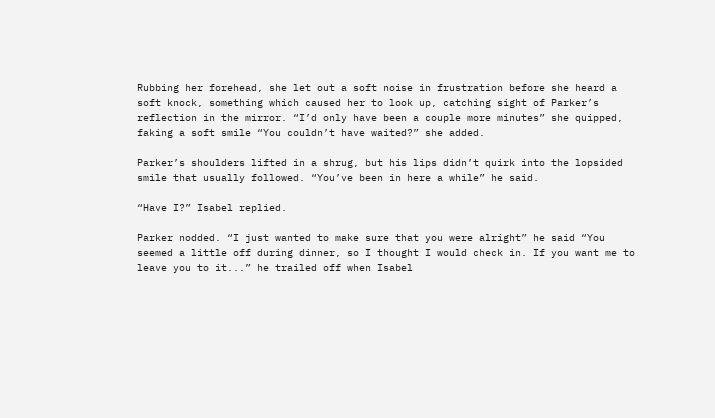Rubbing her forehead, she let out a soft noise in frustration before she heard a soft knock, something which caused her to look up, catching sight of Parker’s reflection in the mirror. “I’d only have been a couple more minutes” she quipped, faking a soft smile “You couldn’t have waited?” she added.

Parker’s shoulders lifted in a shrug, but his lips didn’t quirk into the lopsided smile that usually followed. “You’ve been in here a while” he said.

“Have I?” Isabel replied.

Parker nodded. “I just wanted to make sure that you were alright” he said “You seemed a little off during dinner, so I thought I would check in. If you want me to leave you to it...” he trailed off when Isabel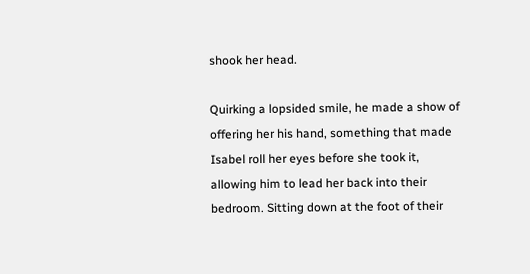shook her head.

Quirking a lopsided smile, he made a show of offering her his hand, something that made Isabel roll her eyes before she took it, allowing him to lead her back into their bedroom. Sitting down at the foot of their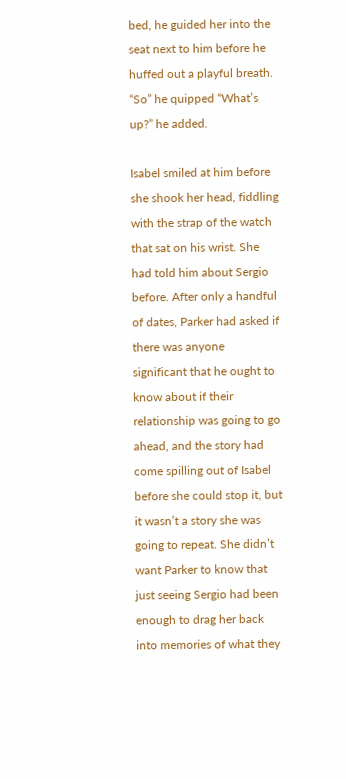bed, he guided her into the seat next to him before he huffed out a playful breath. “So” he quipped “What’s up?” he added.

Isabel smiled at him before she shook her head, fiddling with the strap of the watch that sat on his wrist. She had told him about Sergio before. After only a handful of dates, Parker had asked if there was anyone significant that he ought to know about if their relationship was going to go ahead, and the story had come spilling out of Isabel before she could stop it, but it wasn’t a story she was going to repeat. She didn’t want Parker to know that just seeing Sergio had been enough to drag her back into memories of what they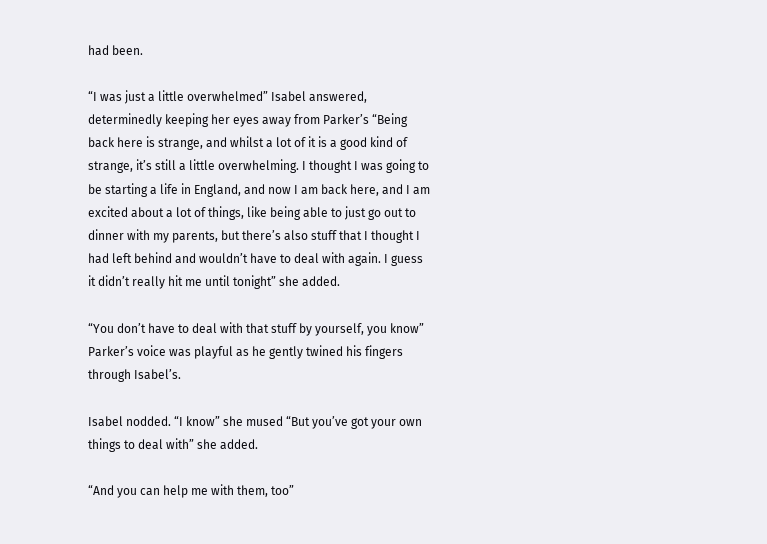had been.

“I was just a little overwhelmed” Isabel answered, determinedly keeping her eyes away from Parker’s “Being back here is strange, and whilst a lot of it is a good kind of strange, it’s still a little overwhelming. I thought I was going to be starting a life in England, and now I am back here, and I am excited about a lot of things, like being able to just go out to dinner with my parents, but there’s also stuff that I thought I had left behind and wouldn’t have to deal with again. I guess it didn’t really hit me until tonight” she added.

“You don’t have to deal with that stuff by yourself, you know” Parker’s voice was playful as he gently twined his fingers through Isabel’s.

Isabel nodded. “I know” she mused “But you’ve got your own things to deal with” she added.

“And you can help me with them, too”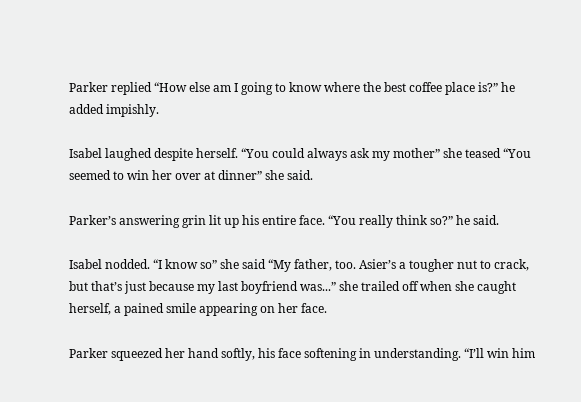Parker replied “How else am I going to know where the best coffee place is?” he added impishly.

Isabel laughed despite herself. “You could always ask my mother” she teased “You seemed to win her over at dinner” she said.

Parker’s answering grin lit up his entire face. “You really think so?” he said.

Isabel nodded. “I know so” she said “My father, too. Asier’s a tougher nut to crack, but that’s just because my last boyfriend was...” she trailed off when she caught herself, a pained smile appearing on her face.

Parker squeezed her hand softly, his face softening in understanding. “I’ll win him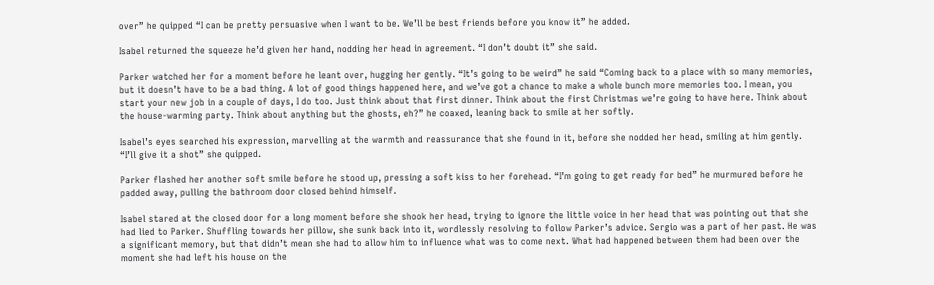over” he quipped “I can be pretty persuasive when I want to be. We’ll be best friends before you know it” he added.

Isabel returned the squeeze he’d given her hand, nodding her head in agreement. “I don’t doubt it” she said.

Parker watched her for a moment before he leant over, hugging her gently. “It’s going to be weird” he said “Coming back to a place with so many memories, but it doesn’t have to be a bad thing. A lot of good things happened here, and we’ve got a chance to make a whole bunch more memories too. I mean, you start your new job in a couple of days, I do too. Just think about that first dinner. Think about the first Christmas we’re going to have here. Think about the house-warming party. Think about anything but the ghosts, eh?” he coaxed, leaning back to smile at her softly.

Isabel’s eyes searched his expression, marvelling at the warmth and reassurance that she found in it, before she nodded her head, smiling at him gently. “I’ll give it a shot” she quipped.

Parker flashed her another soft smile before he stood up, pressing a soft kiss to her forehead. “I’m going to get ready for bed” he murmured before he padded away, pulling the bathroom door closed behind himself.

Isabel stared at the closed door for a long moment before she shook her head, trying to ignore the little voice in her head that was pointing out that she had lied to Parker. Shuffling towards her pillow, she sunk back into it, wordlessly resolving to follow Parker’s advice. Sergio was a part of her past. He was a significant memory, but that didn’t mean she had to allow him to influence what was to come next. What had happened between them had been over the moment she had left his house on the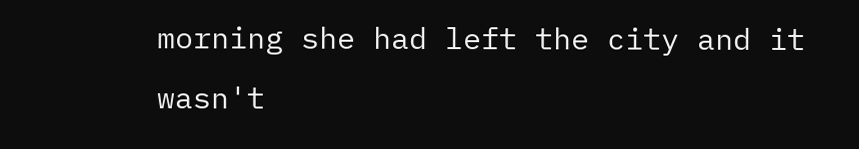morning she had left the city and it wasn't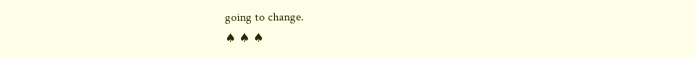going to change.
♠ ♠ ♠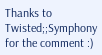Thanks to Twisted;;Symphony for the comment :)